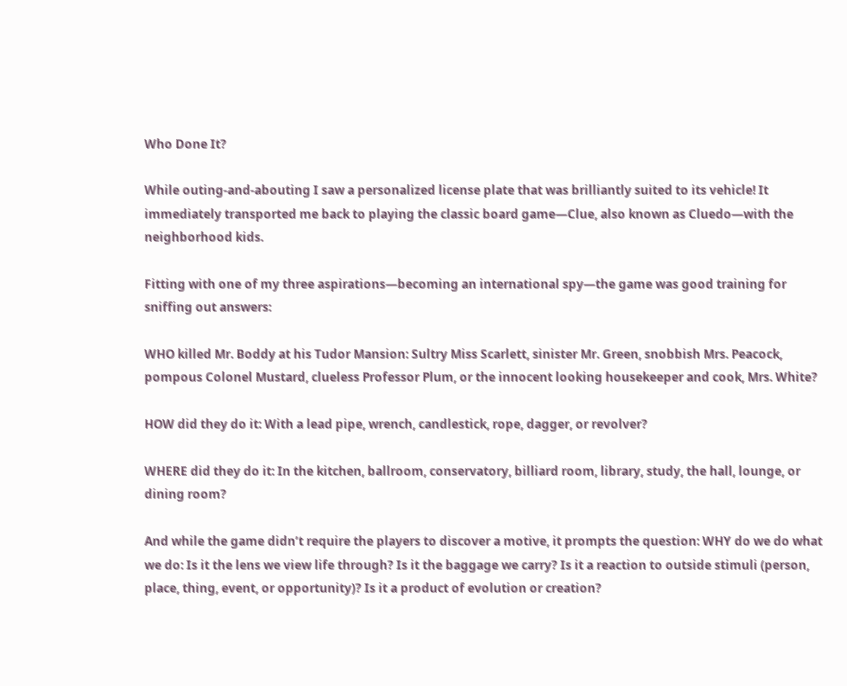Who Done It?

While outing-and-abouting I saw a personalized license plate that was brilliantly suited to its vehicle! It immediately transported me back to playing the classic board game—Clue, also known as Cluedo—with the neighborhood kids.

Fitting with one of my three aspirations—becoming an international spy—the game was good training for sniffing out answers:

WHO killed Mr. Boddy at his Tudor Mansion: Sultry Miss Scarlett, sinister Mr. Green, snobbish Mrs. Peacock, pompous Colonel Mustard, clueless Professor Plum, or the innocent looking housekeeper and cook, Mrs. White?

HOW did they do it: With a lead pipe, wrench, candlestick, rope, dagger, or revolver?

WHERE did they do it: In the kitchen, ballroom, conservatory, billiard room, library, study, the hall, lounge, or dining room?

And while the game didn’t require the players to discover a motive, it prompts the question: WHY do we do what we do: Is it the lens we view life through? Is it the baggage we carry? Is it a reaction to outside stimuli (person, place, thing, event, or opportunity)? Is it a product of evolution or creation?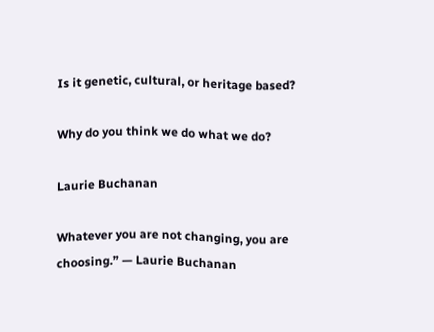Is it genetic, cultural, or heritage based?

Why do you think we do what we do?

Laurie Buchanan

Whatever you are not changing, you are choosing.” — Laurie Buchanan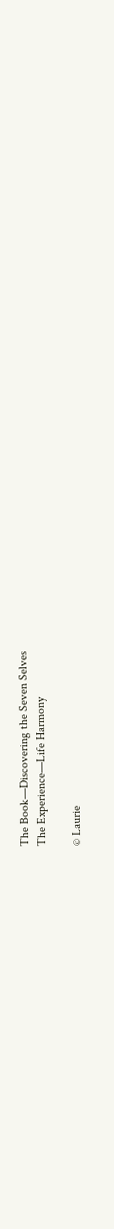The Book—Discovering the Seven Selves
The Experience—Life Harmony

© Laurie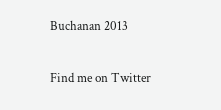Buchanan 2013

Find me on Twitter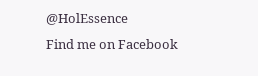@HolEssence
Find me on Facebook